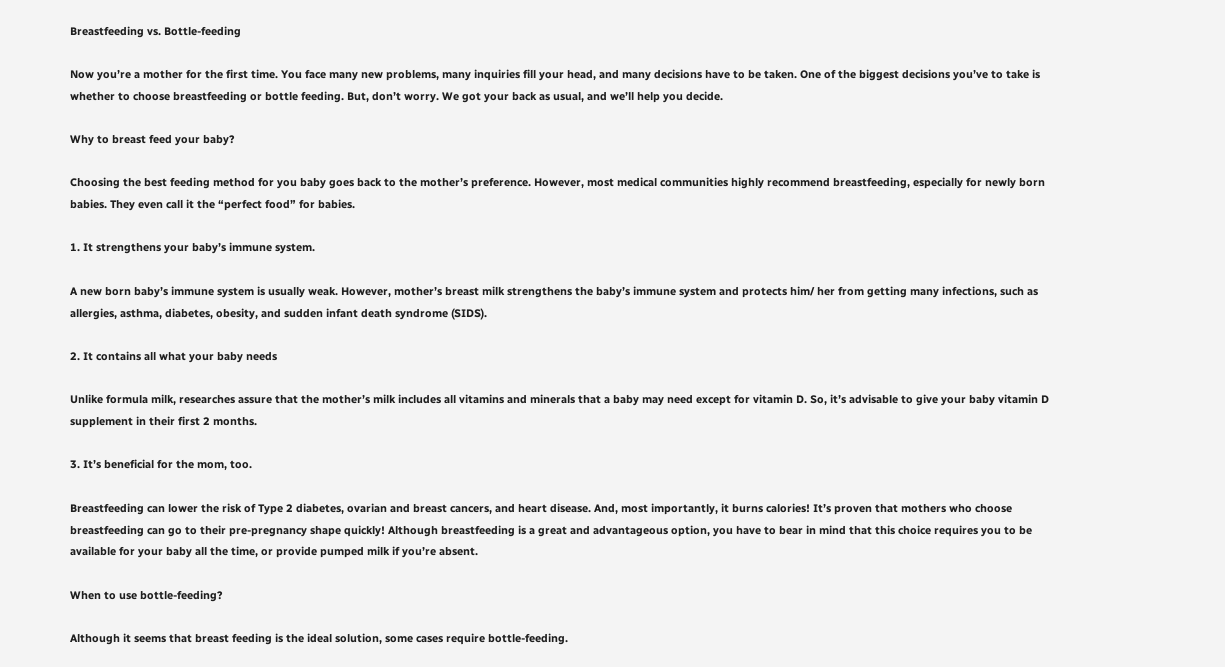Breastfeeding vs. Bottle-feeding

Now you’re a mother for the first time. You face many new problems, many inquiries fill your head, and many decisions have to be taken. One of the biggest decisions you’ve to take is whether to choose breastfeeding or bottle feeding. But, don’t worry. We got your back as usual, and we’ll help you decide.

Why to breast feed your baby?

Choosing the best feeding method for you baby goes back to the mother’s preference. However, most medical communities highly recommend breastfeeding, especially for newly born babies. They even call it the “perfect food” for babies.

1. It strengthens your baby’s immune system.

A new born baby’s immune system is usually weak. However, mother’s breast milk strengthens the baby’s immune system and protects him/ her from getting many infections, such as allergies, asthma, diabetes, obesity, and sudden infant death syndrome (SIDS).

2. It contains all what your baby needs

Unlike formula milk, researches assure that the mother’s milk includes all vitamins and minerals that a baby may need except for vitamin D. So, it’s advisable to give your baby vitamin D supplement in their first 2 months.

3. It’s beneficial for the mom, too.

Breastfeeding can lower the risk of Type 2 diabetes, ovarian and breast cancers, and heart disease. And, most importantly, it burns calories! It’s proven that mothers who choose breastfeeding can go to their pre-pregnancy shape quickly! Although breastfeeding is a great and advantageous option, you have to bear in mind that this choice requires you to be available for your baby all the time, or provide pumped milk if you’re absent.

When to use bottle-feeding?

Although it seems that breast feeding is the ideal solution, some cases require bottle-feeding.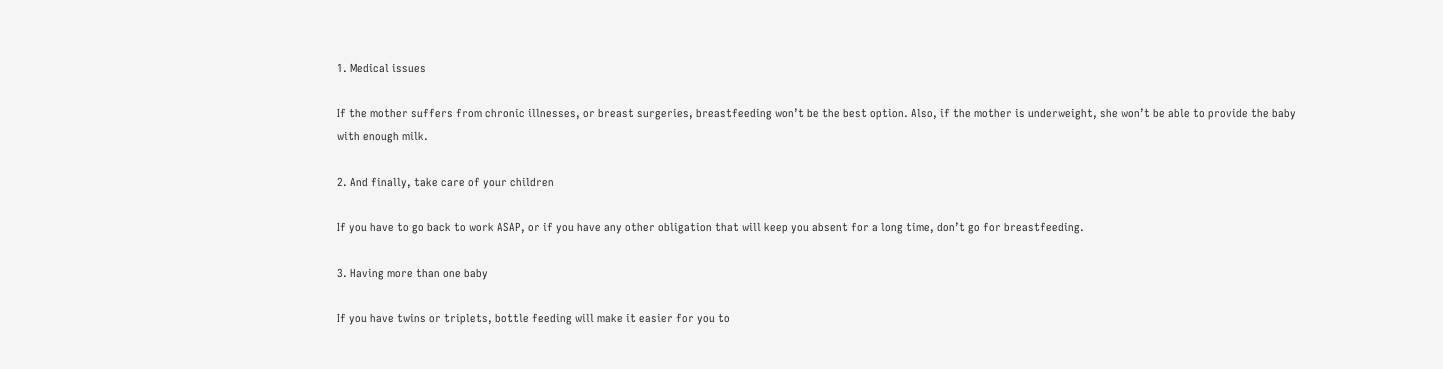1. Medical issues

If the mother suffers from chronic illnesses, or breast surgeries, breastfeeding won’t be the best option. Also, if the mother is underweight, she won’t be able to provide the baby with enough milk.

2. And finally, take care of your children

If you have to go back to work ASAP, or if you have any other obligation that will keep you absent for a long time, don’t go for breastfeeding.

3. Having more than one baby

If you have twins or triplets, bottle feeding will make it easier for you to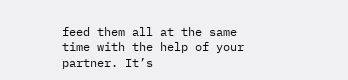feed them all at the same time with the help of your partner. It’s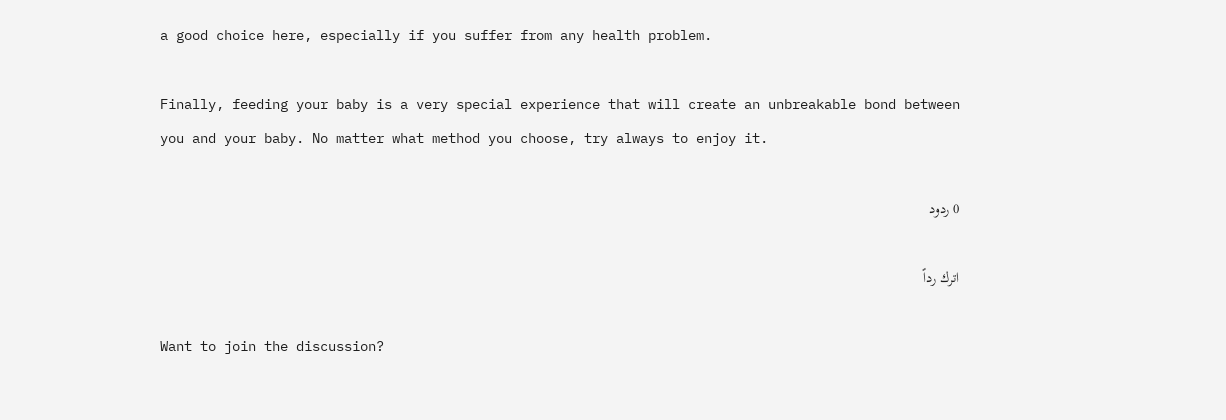a good choice here, especially if you suffer from any health problem.

Finally, feeding your baby is a very special experience that will create an unbreakable bond between you and your baby. No matter what method you choose, try always to enjoy it.

0 ردود

اترك رداً

Want to join the discussion?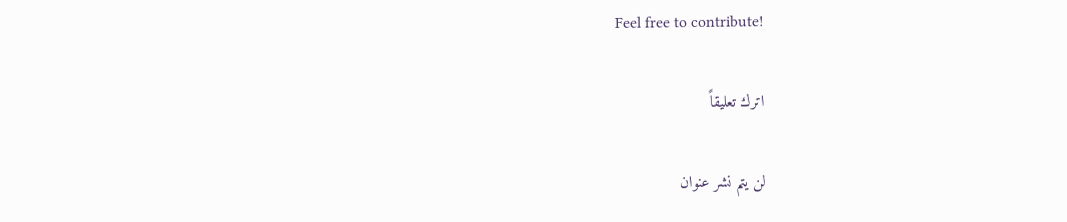Feel free to contribute!

اترك تعليقاً

لن يتم نشر عنوان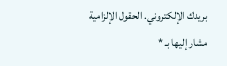بريدك الإلكتروني. الحقول الإلزامية مشار إليها بـ *